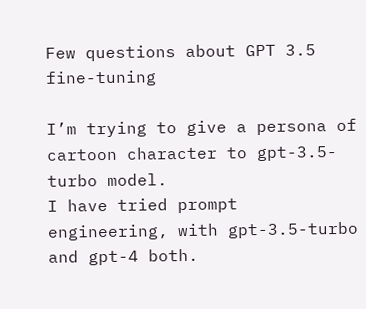Few questions about GPT 3.5 fine-tuning

I’m trying to give a persona of cartoon character to gpt-3.5-turbo model.
I have tried prompt engineering, with gpt-3.5-turbo and gpt-4 both.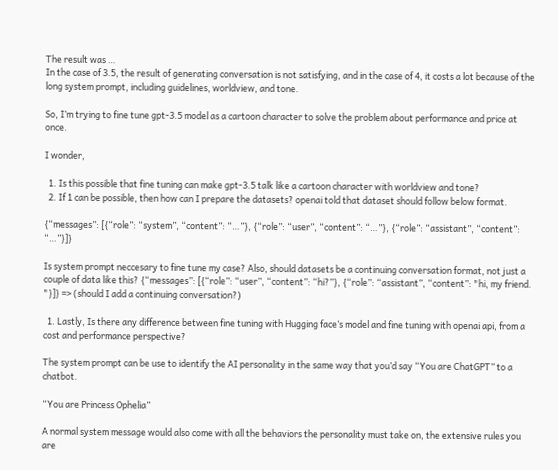The result was …
In the case of 3.5, the result of generating conversation is not satisfying, and in the case of 4, it costs a lot because of the long system prompt, including guidelines, worldview, and tone.

So, I’m trying to fine tune gpt-3.5 model as a cartoon character to solve the problem about performance and price at once.

I wonder,

  1. Is this possible that fine tuning can make gpt-3.5 talk like a cartoon character with worldview and tone?
  2. If 1 can be possible, then how can I prepare the datasets? openai told that dataset should follow below format.

{“messages”: [{“role”: “system”, “content”: “…”}, {“role”: “user”, “content”: “…”}, {“role”: “assistant”, “content”: “…”}]}

Is system prompt neccesary to fine tune my case? Also, should datasets be a continuing conversation format, not just a couple of data like this? {“messages”: [{“role”: “user”, “content”: “hi?”}, {“role”: “assistant”, “content”: "hi, my friend. "}]} => (should I add a continuing conversation?)

  1. Lastly, Is there any difference between fine tuning with Hugging face’s model and fine tuning with openai api, from a cost and performance perspective?

The system prompt can be use to identify the AI personality in the same way that you’d say “You are ChatGPT” to a chatbot.

“You are Princess Ophelia”

A normal system message would also come with all the behaviors the personality must take on, the extensive rules you are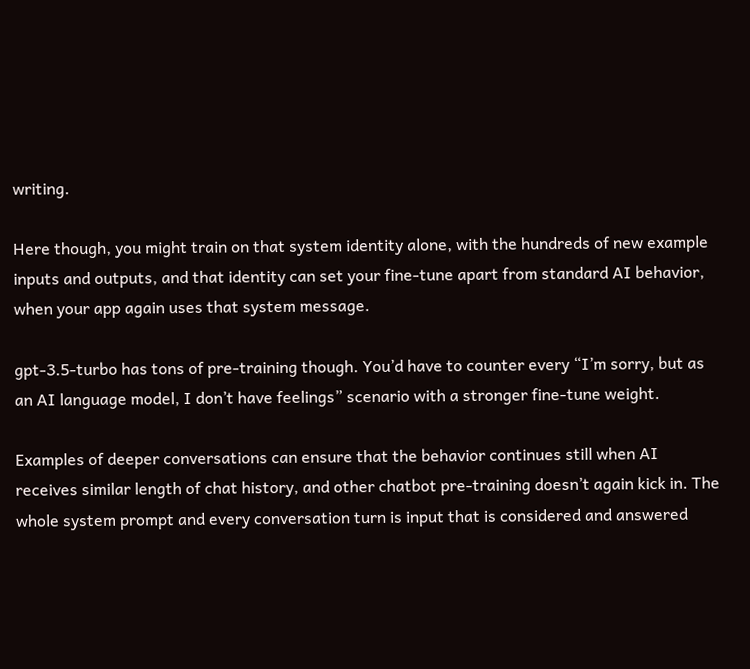writing.

Here though, you might train on that system identity alone, with the hundreds of new example inputs and outputs, and that identity can set your fine-tune apart from standard AI behavior, when your app again uses that system message.

gpt-3.5-turbo has tons of pre-training though. You’d have to counter every “I’m sorry, but as an AI language model, I don’t have feelings” scenario with a stronger fine-tune weight.

Examples of deeper conversations can ensure that the behavior continues still when AI receives similar length of chat history, and other chatbot pre-training doesn’t again kick in. The whole system prompt and every conversation turn is input that is considered and answered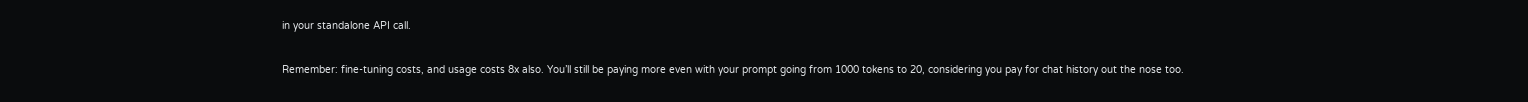in your standalone API call.

Remember: fine-tuning costs, and usage costs 8x also. You’ll still be paying more even with your prompt going from 1000 tokens to 20, considering you pay for chat history out the nose too.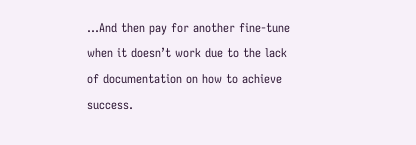…And then pay for another fine-tune when it doesn’t work due to the lack of documentation on how to achieve success.